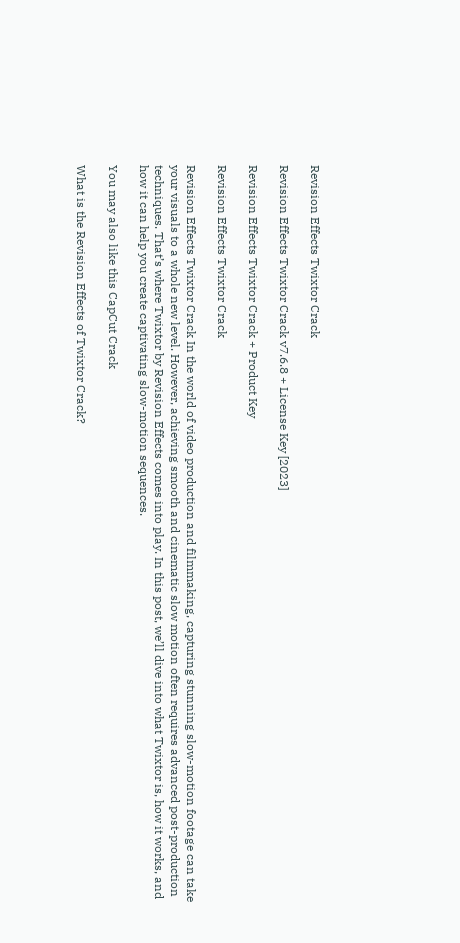Revision Effects Twixtor Crack

Revision Effects Twixtor Crack v7.6.8 + License Key [2023]

Revision Effects Twixtor Crack + Product Key

Revision Effects Twixtor Crack

Revision Effects Twixtor Crack In the world of video production and filmmaking, capturing stunning slow-motion footage can take your visuals to a whole new level. However, achieving smooth and cinematic slow motion often requires advanced post-production techniques. That’s where Twixtor by Revision Effects comes into play. In this post, we’ll dive into what Twixtor is, how it works, and how it can help you create captivating slow-motion sequences.

You may also like this CapCut Crack

What is the Revision Effects of Twixtor Crack?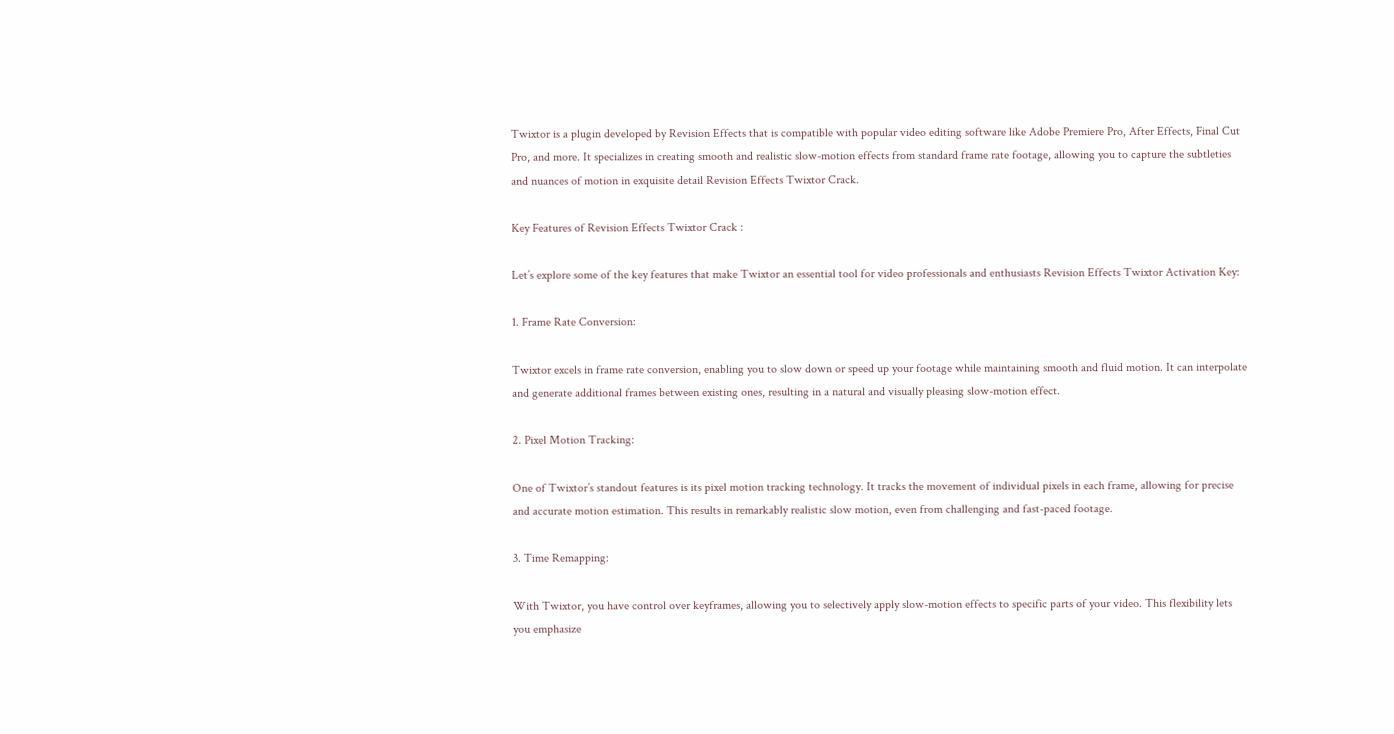Twixtor is a plugin developed by Revision Effects that is compatible with popular video editing software like Adobe Premiere Pro, After Effects, Final Cut Pro, and more. It specializes in creating smooth and realistic slow-motion effects from standard frame rate footage, allowing you to capture the subtleties and nuances of motion in exquisite detail Revision Effects Twixtor Crack.

Key Features of Revision Effects Twixtor Crack :

Let’s explore some of the key features that make Twixtor an essential tool for video professionals and enthusiasts Revision Effects Twixtor Activation Key:

1. Frame Rate Conversion:

Twixtor excels in frame rate conversion, enabling you to slow down or speed up your footage while maintaining smooth and fluid motion. It can interpolate and generate additional frames between existing ones, resulting in a natural and visually pleasing slow-motion effect.

2. Pixel Motion Tracking:

One of Twixtor’s standout features is its pixel motion tracking technology. It tracks the movement of individual pixels in each frame, allowing for precise and accurate motion estimation. This results in remarkably realistic slow motion, even from challenging and fast-paced footage.

3. Time Remapping:

With Twixtor, you have control over keyframes, allowing you to selectively apply slow-motion effects to specific parts of your video. This flexibility lets you emphasize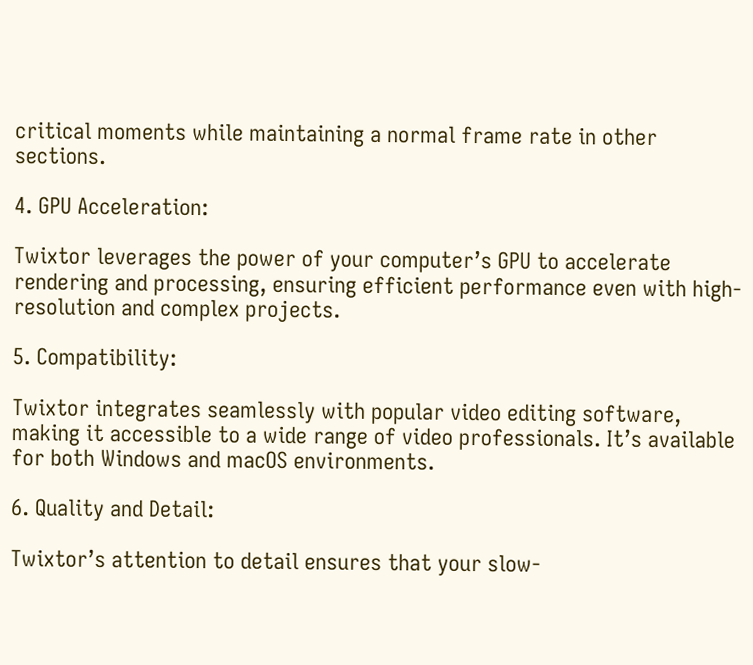critical moments while maintaining a normal frame rate in other sections.

4. GPU Acceleration:

Twixtor leverages the power of your computer’s GPU to accelerate rendering and processing, ensuring efficient performance even with high-resolution and complex projects.

5. Compatibility:

Twixtor integrates seamlessly with popular video editing software, making it accessible to a wide range of video professionals. It’s available for both Windows and macOS environments.

6. Quality and Detail:

Twixtor’s attention to detail ensures that your slow-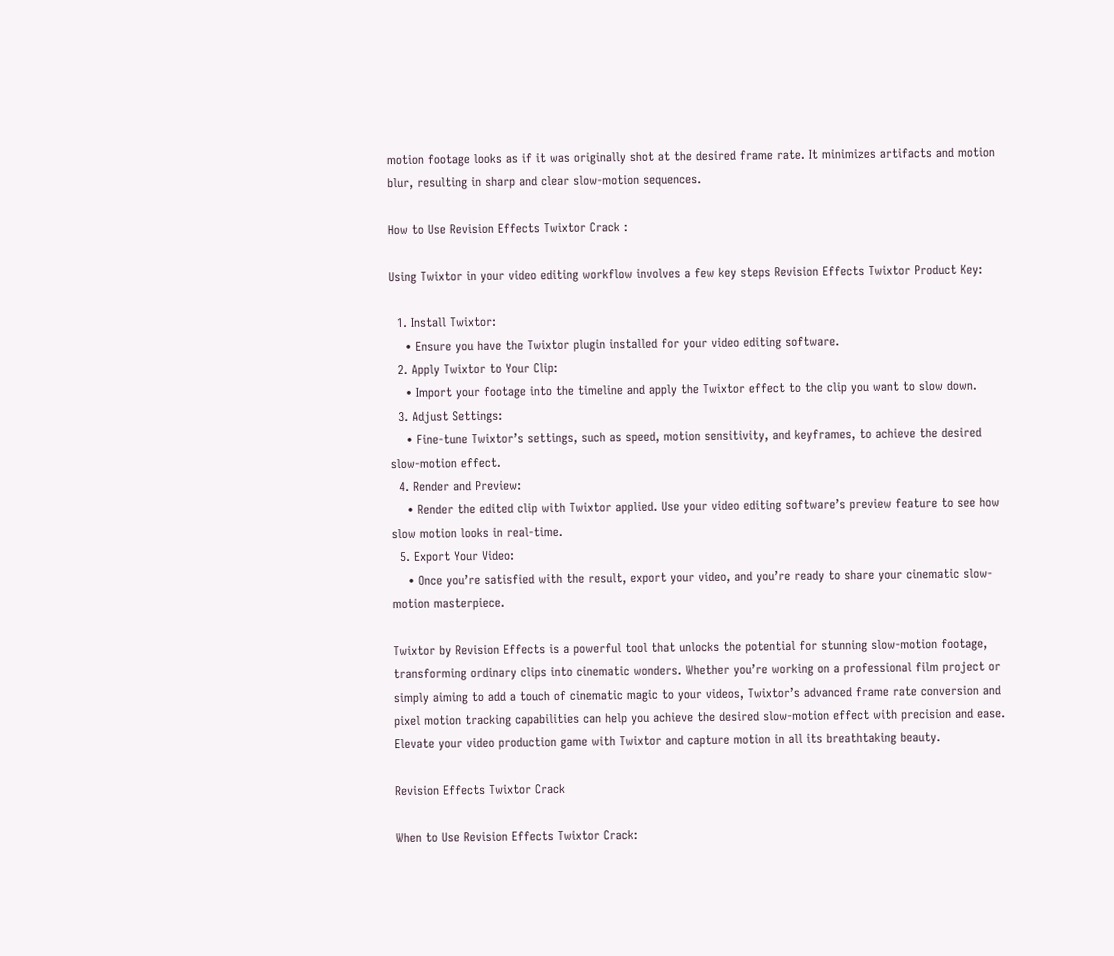motion footage looks as if it was originally shot at the desired frame rate. It minimizes artifacts and motion blur, resulting in sharp and clear slow-motion sequences.

How to Use Revision Effects Twixtor Crack :

Using Twixtor in your video editing workflow involves a few key steps Revision Effects Twixtor Product Key:

  1. Install Twixtor:
    • Ensure you have the Twixtor plugin installed for your video editing software.
  2. Apply Twixtor to Your Clip:
    • Import your footage into the timeline and apply the Twixtor effect to the clip you want to slow down.
  3. Adjust Settings:
    • Fine-tune Twixtor’s settings, such as speed, motion sensitivity, and keyframes, to achieve the desired slow-motion effect.
  4. Render and Preview:
    • Render the edited clip with Twixtor applied. Use your video editing software’s preview feature to see how slow motion looks in real-time.
  5. Export Your Video:
    • Once you’re satisfied with the result, export your video, and you’re ready to share your cinematic slow-motion masterpiece.

Twixtor by Revision Effects is a powerful tool that unlocks the potential for stunning slow-motion footage, transforming ordinary clips into cinematic wonders. Whether you’re working on a professional film project or simply aiming to add a touch of cinematic magic to your videos, Twixtor’s advanced frame rate conversion and pixel motion tracking capabilities can help you achieve the desired slow-motion effect with precision and ease. Elevate your video production game with Twixtor and capture motion in all its breathtaking beauty.

Revision Effects Twixtor Crack

When to Use Revision Effects Twixtor Crack: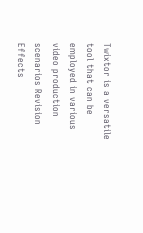Twixtor is a versatile tool that can be employed in various video production scenarios Revision Effects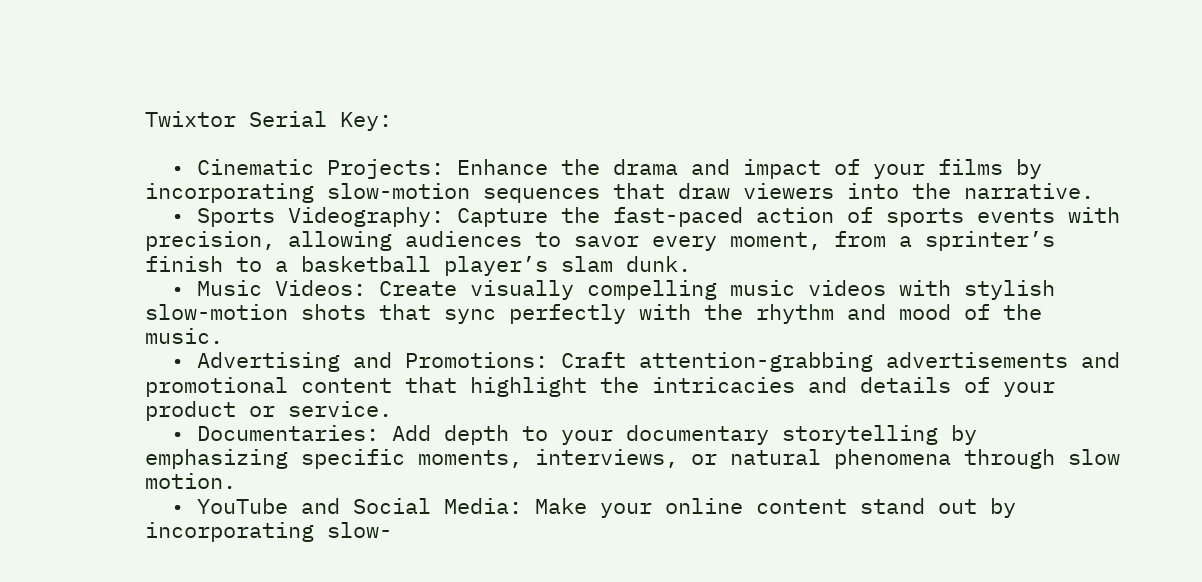Twixtor Serial Key:

  • Cinematic Projects: Enhance the drama and impact of your films by incorporating slow-motion sequences that draw viewers into the narrative.
  • Sports Videography: Capture the fast-paced action of sports events with precision, allowing audiences to savor every moment, from a sprinter’s finish to a basketball player’s slam dunk.
  • Music Videos: Create visually compelling music videos with stylish slow-motion shots that sync perfectly with the rhythm and mood of the music.
  • Advertising and Promotions: Craft attention-grabbing advertisements and promotional content that highlight the intricacies and details of your product or service.
  • Documentaries: Add depth to your documentary storytelling by emphasizing specific moments, interviews, or natural phenomena through slow motion.
  • YouTube and Social Media: Make your online content stand out by incorporating slow-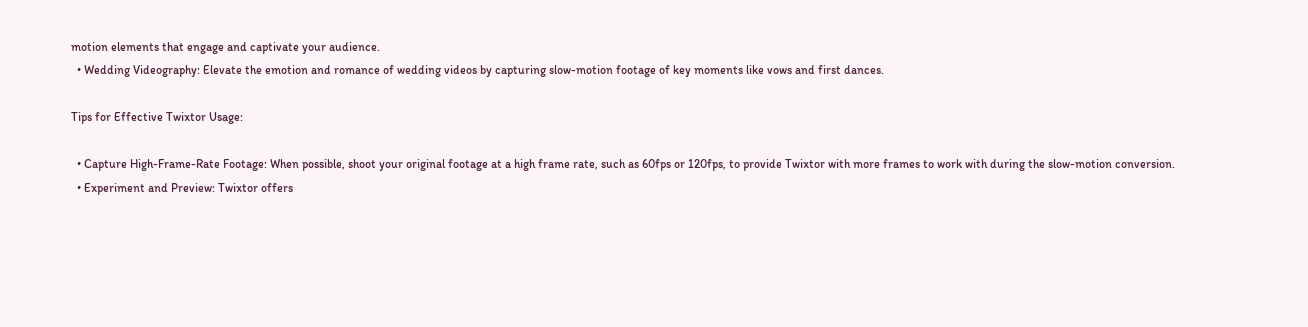motion elements that engage and captivate your audience.
  • Wedding Videography: Elevate the emotion and romance of wedding videos by capturing slow-motion footage of key moments like vows and first dances.

Tips for Effective Twixtor Usage:

  • Capture High-Frame-Rate Footage: When possible, shoot your original footage at a high frame rate, such as 60fps or 120fps, to provide Twixtor with more frames to work with during the slow-motion conversion.
  • Experiment and Preview: Twixtor offers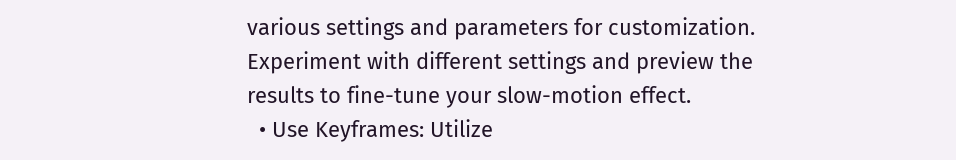various settings and parameters for customization. Experiment with different settings and preview the results to fine-tune your slow-motion effect.
  • Use Keyframes: Utilize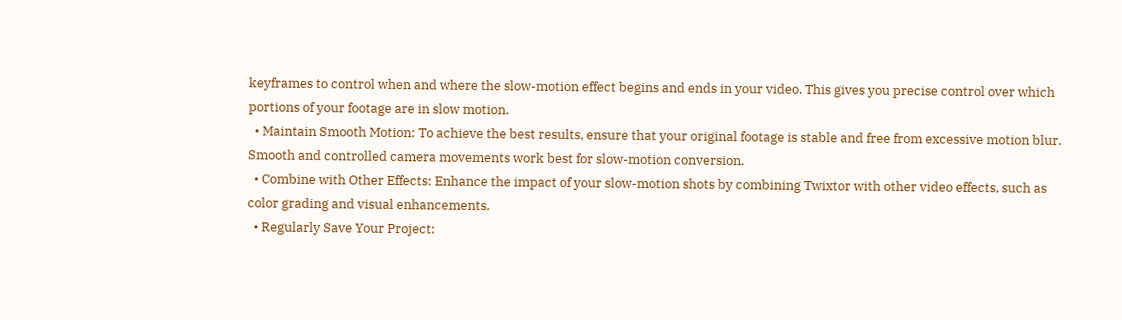keyframes to control when and where the slow-motion effect begins and ends in your video. This gives you precise control over which portions of your footage are in slow motion.
  • Maintain Smooth Motion: To achieve the best results, ensure that your original footage is stable and free from excessive motion blur. Smooth and controlled camera movements work best for slow-motion conversion.
  • Combine with Other Effects: Enhance the impact of your slow-motion shots by combining Twixtor with other video effects, such as color grading and visual enhancements.
  • Regularly Save Your Project: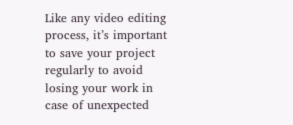Like any video editing process, it’s important to save your project regularly to avoid losing your work in case of unexpected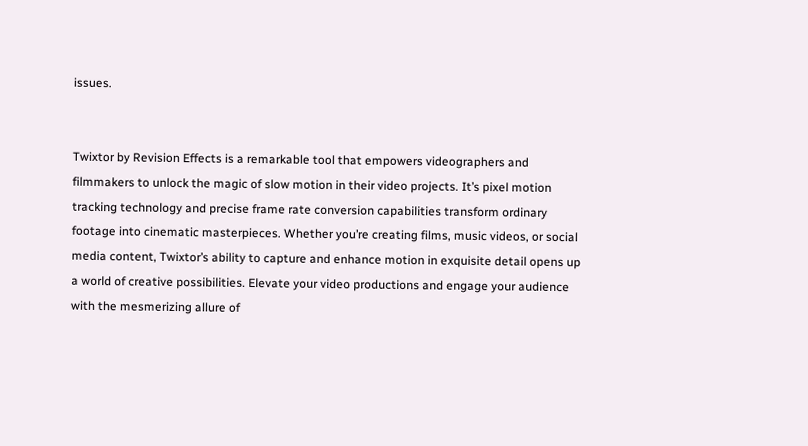issues.


Twixtor by Revision Effects is a remarkable tool that empowers videographers and filmmakers to unlock the magic of slow motion in their video projects. It’s pixel motion tracking technology and precise frame rate conversion capabilities transform ordinary footage into cinematic masterpieces. Whether you’re creating films, music videos, or social media content, Twixtor’s ability to capture and enhance motion in exquisite detail opens up a world of creative possibilities. Elevate your video productions and engage your audience with the mesmerizing allure of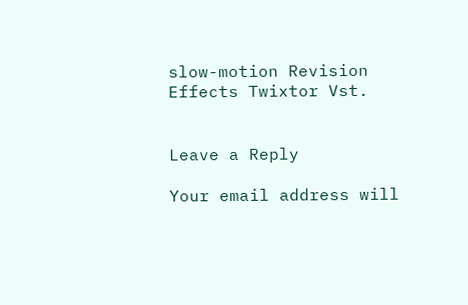slow-motion Revision Effects Twixtor Vst.


Leave a Reply

Your email address will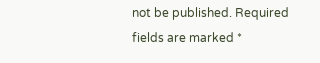not be published. Required fields are marked *